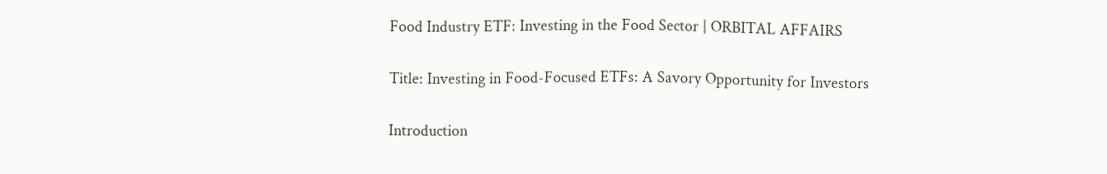Food Industry ETF: Investing in the Food Sector | ORBITAL AFFAIRS

Title: Investing in Food-Focused ETFs: A Savory Opportunity for Investors

Introduction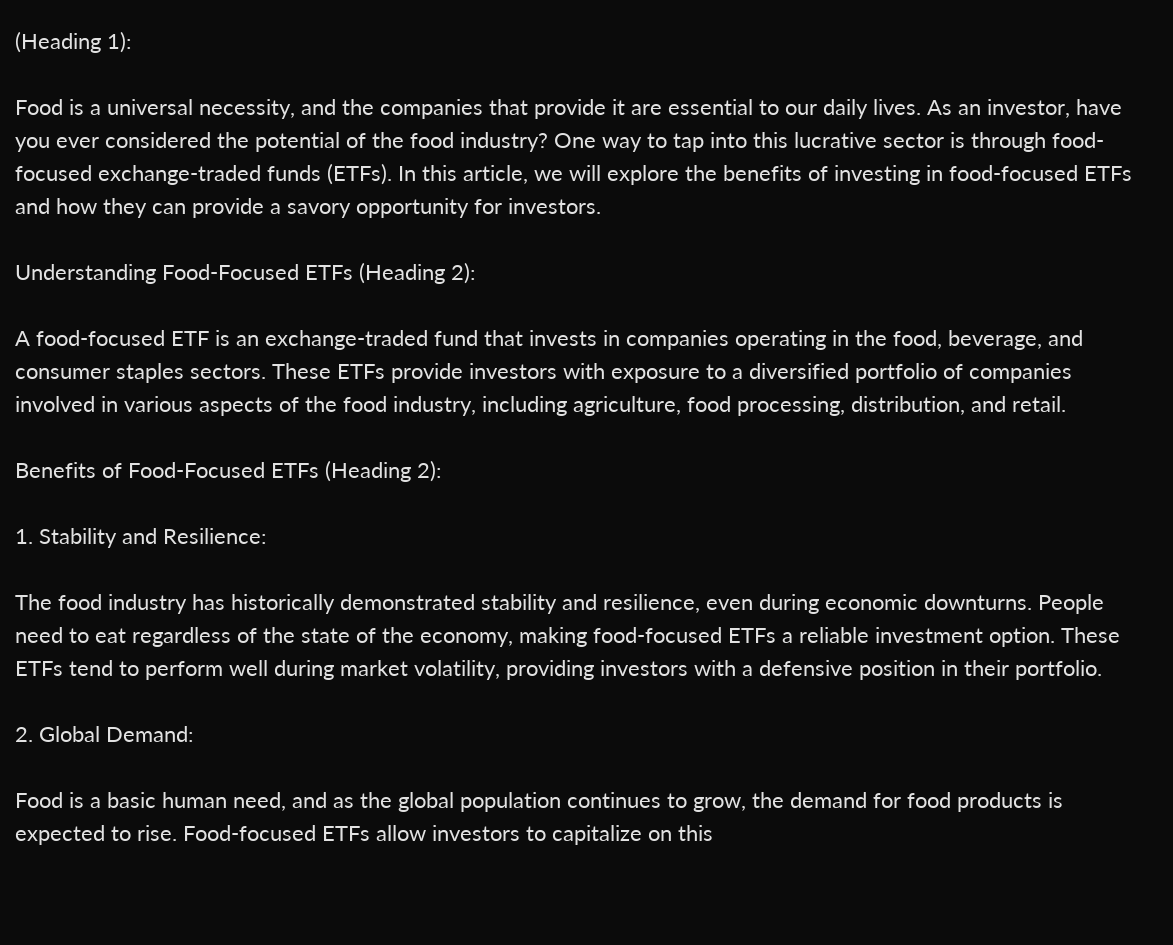(Heading 1):

Food is a universal necessity, and the companies that provide it are essential to our daily lives. As an investor, have you ever considered the potential of the food industry? One way to tap into this lucrative sector is through food-focused exchange-traded funds (ETFs). In this article, we will explore the benefits of investing in food-focused ETFs and how they can provide a savory opportunity for investors.

Understanding Food-Focused ETFs (Heading 2):

A food-focused ETF is an exchange-traded fund that invests in companies operating in the food, beverage, and consumer staples sectors. These ETFs provide investors with exposure to a diversified portfolio of companies involved in various aspects of the food industry, including agriculture, food processing, distribution, and retail.

Benefits of Food-Focused ETFs (Heading 2):

1. Stability and Resilience:

The food industry has historically demonstrated stability and resilience, even during economic downturns. People need to eat regardless of the state of the economy, making food-focused ETFs a reliable investment option. These ETFs tend to perform well during market volatility, providing investors with a defensive position in their portfolio.

2. Global Demand:

Food is a basic human need, and as the global population continues to grow, the demand for food products is expected to rise. Food-focused ETFs allow investors to capitalize on this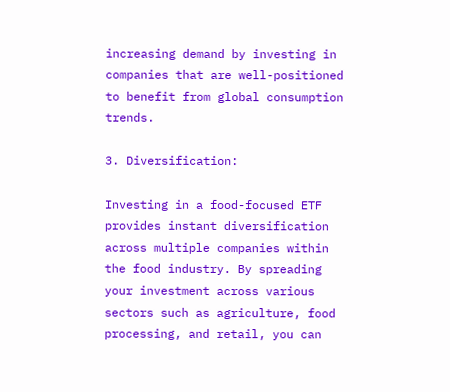increasing demand by investing in companies that are well-positioned to benefit from global consumption trends.

3. Diversification:

Investing in a food-focused ETF provides instant diversification across multiple companies within the food industry. By spreading your investment across various sectors such as agriculture, food processing, and retail, you can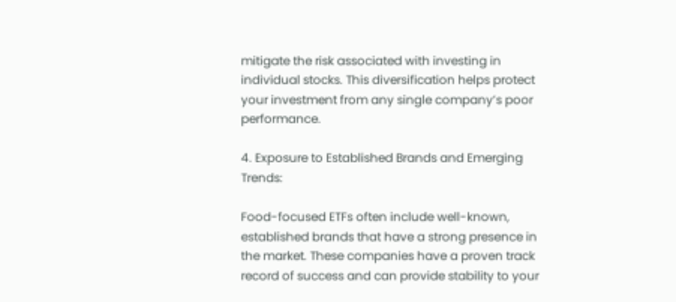mitigate the risk associated with investing in individual stocks. This diversification helps protect your investment from any single company’s poor performance.

4. Exposure to Established Brands and Emerging Trends:

Food-focused ETFs often include well-known, established brands that have a strong presence in the market. These companies have a proven track record of success and can provide stability to your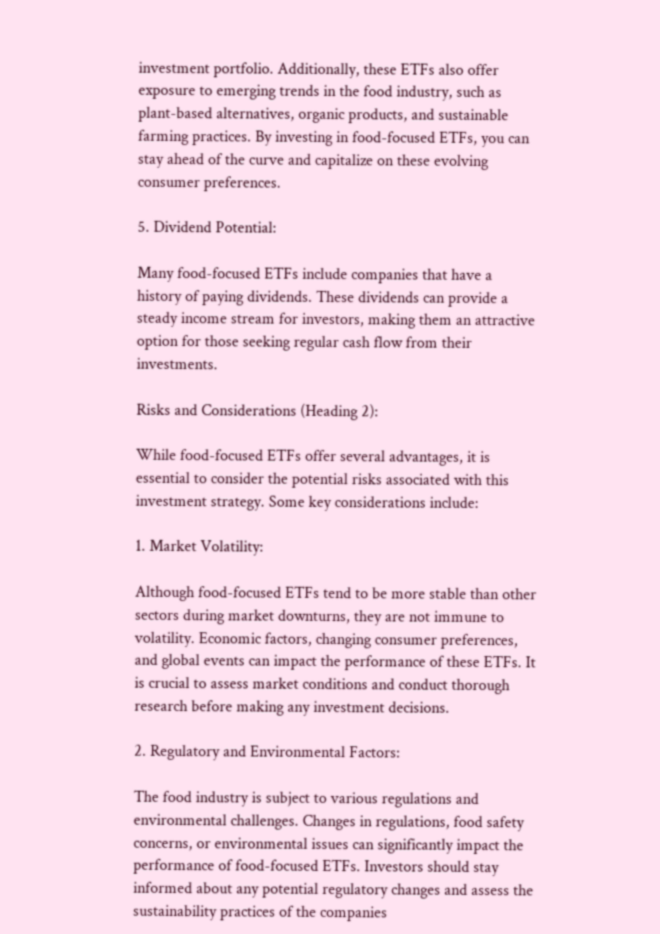investment portfolio. Additionally, these ETFs also offer exposure to emerging trends in the food industry, such as plant-based alternatives, organic products, and sustainable farming practices. By investing in food-focused ETFs, you can stay ahead of the curve and capitalize on these evolving consumer preferences.

5. Dividend Potential:

Many food-focused ETFs include companies that have a history of paying dividends. These dividends can provide a steady income stream for investors, making them an attractive option for those seeking regular cash flow from their investments.

Risks and Considerations (Heading 2):

While food-focused ETFs offer several advantages, it is essential to consider the potential risks associated with this investment strategy. Some key considerations include:

1. Market Volatility:

Although food-focused ETFs tend to be more stable than other sectors during market downturns, they are not immune to volatility. Economic factors, changing consumer preferences, and global events can impact the performance of these ETFs. It is crucial to assess market conditions and conduct thorough research before making any investment decisions.

2. Regulatory and Environmental Factors:

The food industry is subject to various regulations and environmental challenges. Changes in regulations, food safety concerns, or environmental issues can significantly impact the performance of food-focused ETFs. Investors should stay informed about any potential regulatory changes and assess the sustainability practices of the companies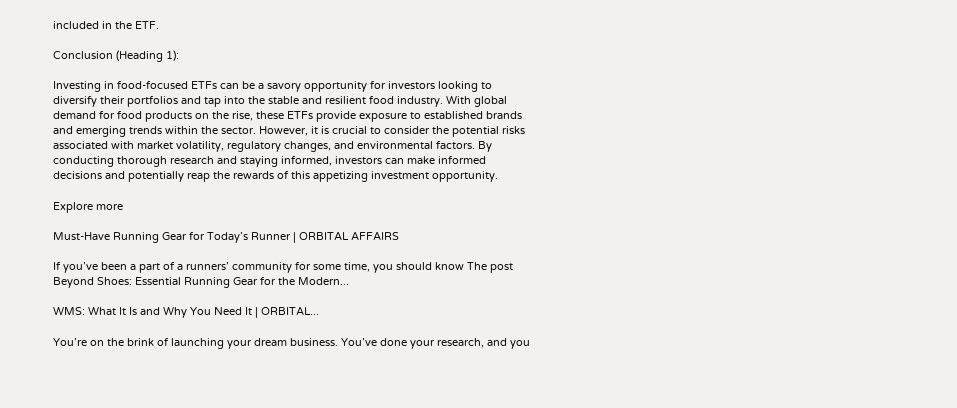included in the ETF.

Conclusion (Heading 1):

Investing in food-focused ETFs can be a savory opportunity for investors looking to diversify their portfolios and tap into the stable and resilient food industry. With global demand for food products on the rise, these ETFs provide exposure to established brands and emerging trends within the sector. However, it is crucial to consider the potential risks associated with market volatility, regulatory changes, and environmental factors. By conducting thorough research and staying informed, investors can make informed decisions and potentially reap the rewards of this appetizing investment opportunity.

Explore more

Must-Have Running Gear for Today’s Runner | ORBITAL AFFAIRS

If you’ve been a part of a runners’ community for some time, you should know The post Beyond Shoes: Essential Running Gear for the Modern...

WMS: What It Is and Why You Need It | ORBITAL...

You’re on the brink of launching your dream business. You’ve done your research, and you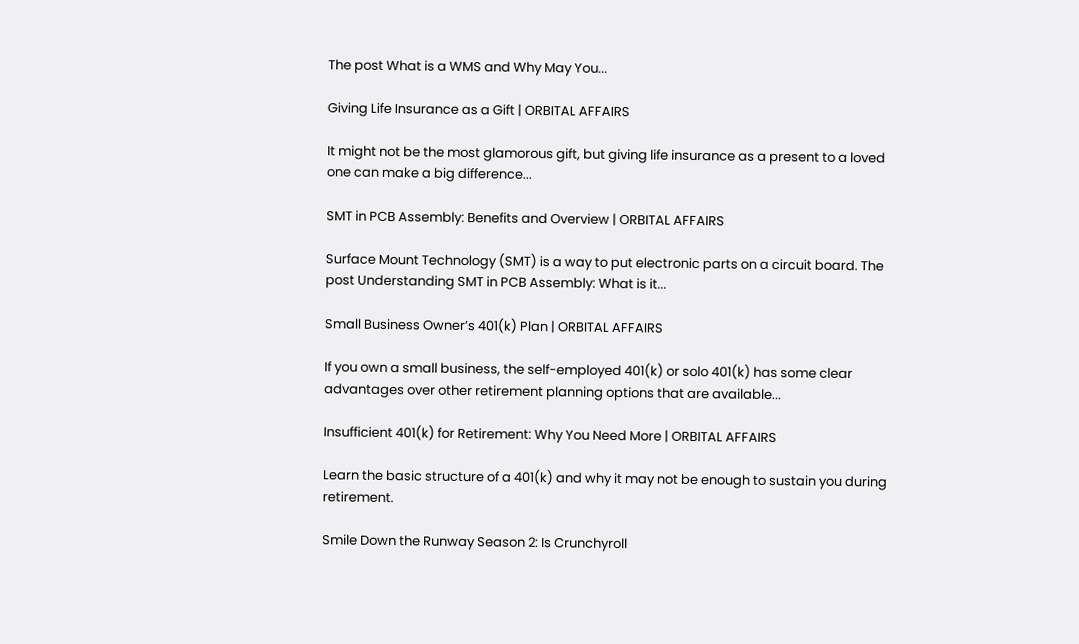The post What is a WMS and Why May You...

Giving Life Insurance as a Gift | ORBITAL AFFAIRS

It might not be the most glamorous gift, but giving life insurance as a present to a loved one can make a big difference...

SMT in PCB Assembly: Benefits and Overview | ORBITAL AFFAIRS

Surface Mount Technology (SMT) is a way to put electronic parts on a circuit board. The post Understanding SMT in PCB Assembly: What is it...

Small Business Owner’s 401(k) Plan | ORBITAL AFFAIRS

If you own a small business, the self-employed 401(k) or solo 401(k) has some clear advantages over other retirement planning options that are available...

Insufficient 401(k) for Retirement: Why You Need More | ORBITAL AFFAIRS

Learn the basic structure of a 401(k) and why it may not be enough to sustain you during retirement.

Smile Down the Runway Season 2: Is Crunchyroll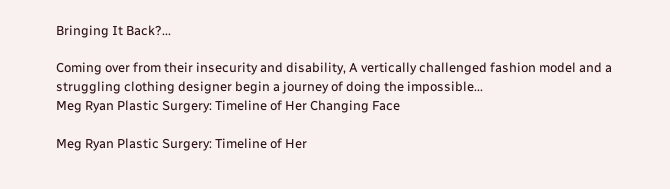Bringing It Back?...

Coming over from their insecurity and disability, A vertically challenged fashion model and a struggling clothing designer begin a journey of doing the impossible...
Meg Ryan Plastic Surgery: Timeline of Her Changing Face

Meg Ryan Plastic Surgery: Timeline of Her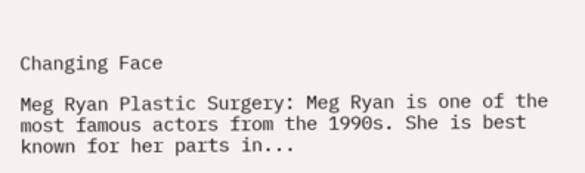Changing Face

Meg Ryan Plastic Surgery: Meg Ryan is one of the most famous actors from the 1990s. She is best known for her parts in...